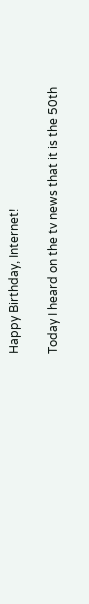Happy Birthday, Internet!

Today I heard on the tv news that it is the 50th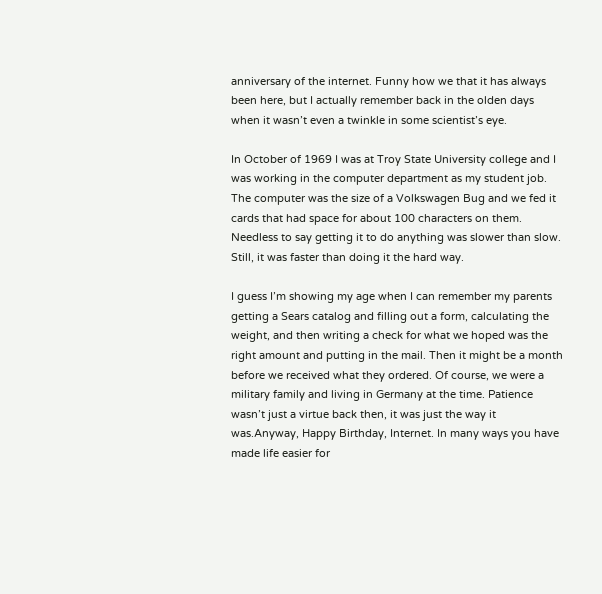anniversary of the internet. Funny how we that it has always been here, but I actually remember back in the olden days when it wasn’t even a twinkle in some scientist’s eye.

In October of 1969 I was at Troy State University college and I was working in the computer department as my student job. The computer was the size of a Volkswagen Bug and we fed it cards that had space for about 100 characters on them. Needless to say getting it to do anything was slower than slow. Still, it was faster than doing it the hard way.

I guess I’m showing my age when I can remember my parents getting a Sears catalog and filling out a form, calculating the weight, and then writing a check for what we hoped was the right amount and putting in the mail. Then it might be a month before we received what they ordered. Of course, we were a military family and living in Germany at the time. Patience wasn’t just a virtue back then, it was just the way it was.Anyway, Happy Birthday, Internet. In many ways you have made life easier for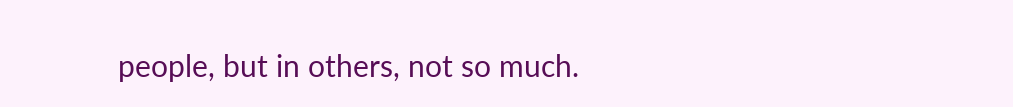people, but in others, not so much.